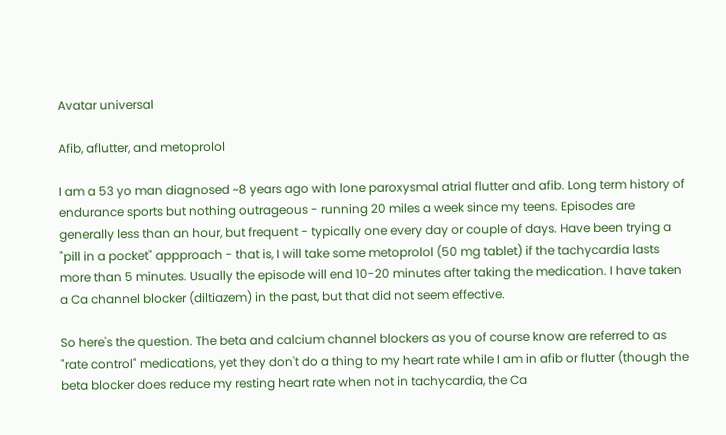Avatar universal

Afib, aflutter, and metoprolol

I am a 53 yo man diagnosed ~8 years ago with lone paroxysmal atrial flutter and afib. Long term history of endurance sports but nothing outrageous - running 20 miles a week since my teens. Episodes are generally less than an hour, but frequent - typically one every day or couple of days. Have been trying a "pill in a pocket" appproach - that is, I will take some metoprolol (50 mg tablet) if the tachycardia lasts more than 5 minutes. Usually the episode will end 10-20 minutes after taking the medication. I have taken a Ca channel blocker (diltiazem) in the past, but that did not seem effective.

So here's the question. The beta and calcium channel blockers as you of course know are referred to as "rate control" medications, yet they don't do a thing to my heart rate while I am in afib or flutter (though the beta blocker does reduce my resting heart rate when not in tachycardia, the Ca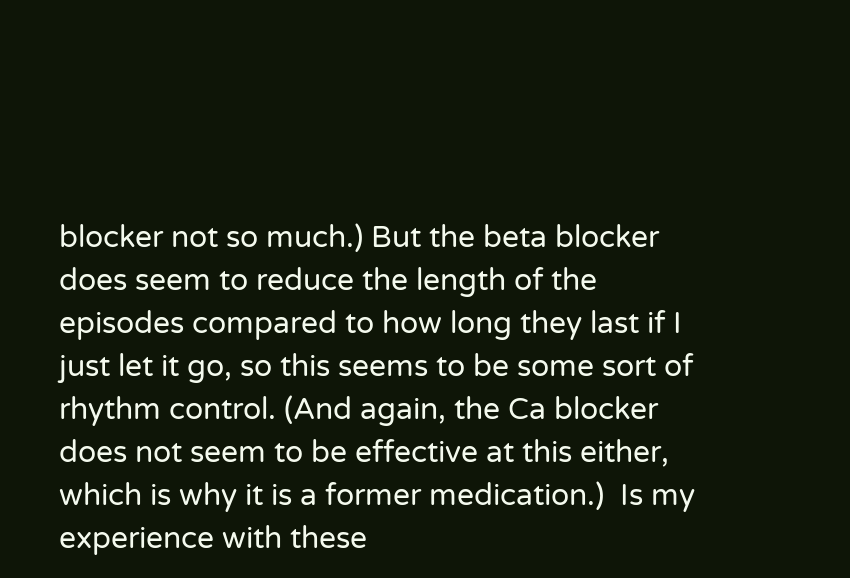blocker not so much.) But the beta blocker does seem to reduce the length of the episodes compared to how long they last if I just let it go, so this seems to be some sort of rhythm control. (And again, the Ca blocker does not seem to be effective at this either, which is why it is a former medication.)  Is my experience with these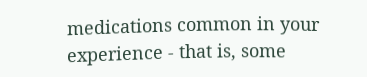medications common in your experience - that is, some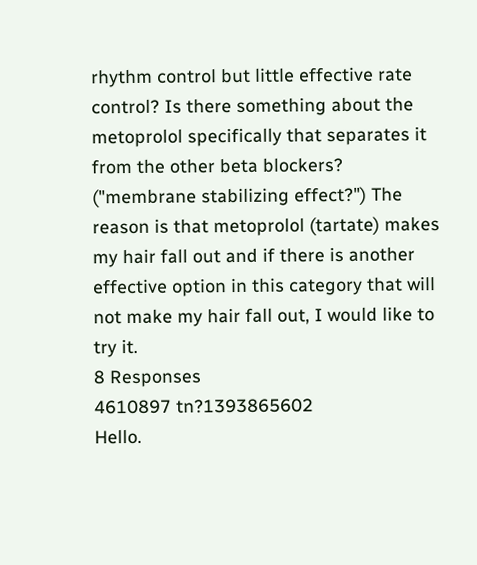rhythm control but little effective rate control? Is there something about the metoprolol specifically that separates it from the other beta blockers? ("membrane stabilizing effect?") The reason is that metoprolol (tartate) makes my hair fall out and if there is another effective option in this category that will not make my hair fall out, I would like to try it.
8 Responses
4610897 tn?1393865602
Hello.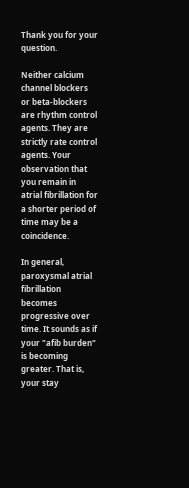Thank you for your question.

Neither calcium channel blockers or beta-blockers are rhythm control agents. They are strictly rate control agents. Your observation that you remain in atrial fibrillation for a shorter period of time may be a coincidence.

In general, paroxysmal atrial fibrillation becomes progressive over time. It sounds as if your "afib burden" is becoming greater. That is, your stay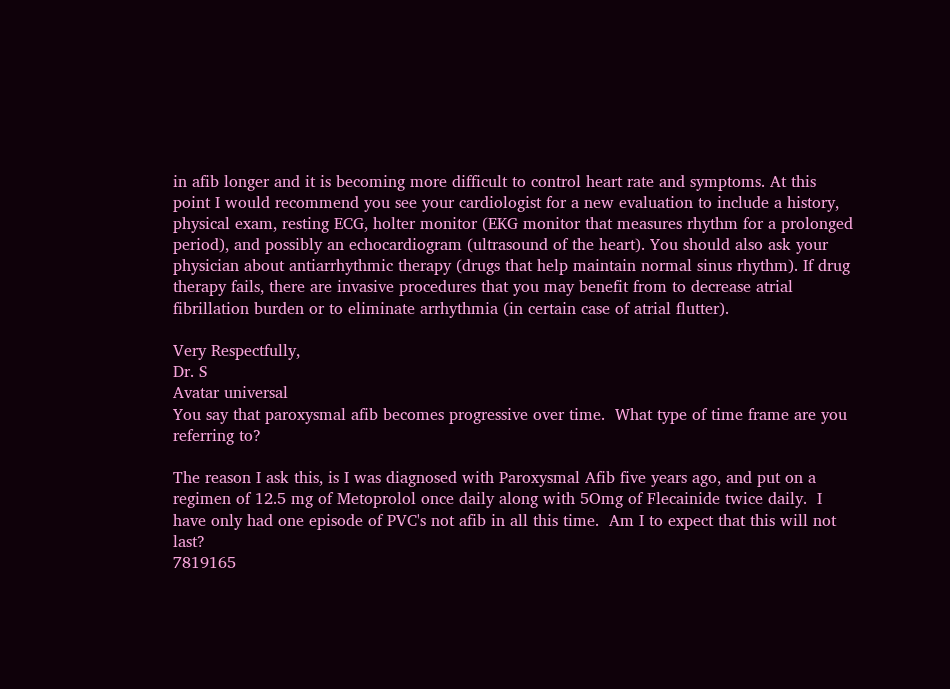in afib longer and it is becoming more difficult to control heart rate and symptoms. At this point I would recommend you see your cardiologist for a new evaluation to include a history, physical exam, resting ECG, holter monitor (EKG monitor that measures rhythm for a prolonged period), and possibly an echocardiogram (ultrasound of the heart). You should also ask your physician about antiarrhythmic therapy (drugs that help maintain normal sinus rhythm). If drug therapy fails, there are invasive procedures that you may benefit from to decrease atrial fibrillation burden or to eliminate arrhythmia (in certain case of atrial flutter).

Very Respectfully,
Dr. S
Avatar universal
You say that paroxysmal afib becomes progressive over time.  What type of time frame are you referring to?

The reason I ask this, is I was diagnosed with Paroxysmal Afib five years ago, and put on a regimen of 12.5 mg of Metoprolol once daily along with 5Omg of Flecainide twice daily.  I have only had one episode of PVC's not afib in all this time.  Am I to expect that this will not last?
7819165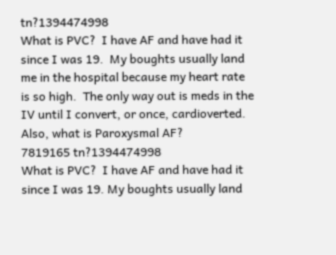tn?1394474998
What is PVC?  I have AF and have had it since I was 19.  My boughts usually land me in the hospital because my heart rate is so high.  The only way out is meds in the IV until I convert, or once, cardioverted.  Also, what is Paroxysmal AF?
7819165 tn?1394474998
What is PVC?  I have AF and have had it since I was 19. My boughts usually land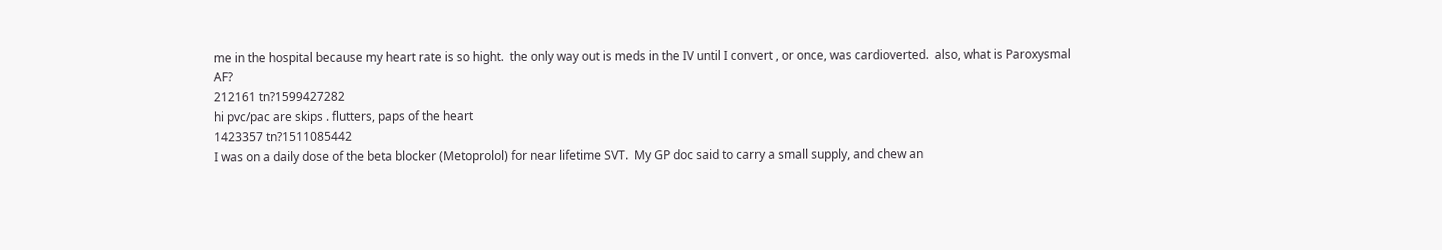me in the hospital because my heart rate is so hight.  the only way out is meds in the IV until I convert , or once, was cardioverted.  also, what is Paroxysmal AF?
212161 tn?1599427282
hi pvc/pac are skips . flutters, paps of the heart
1423357 tn?1511085442
I was on a daily dose of the beta blocker (Metoprolol) for near lifetime SVT.  My GP doc said to carry a small supply, and chew an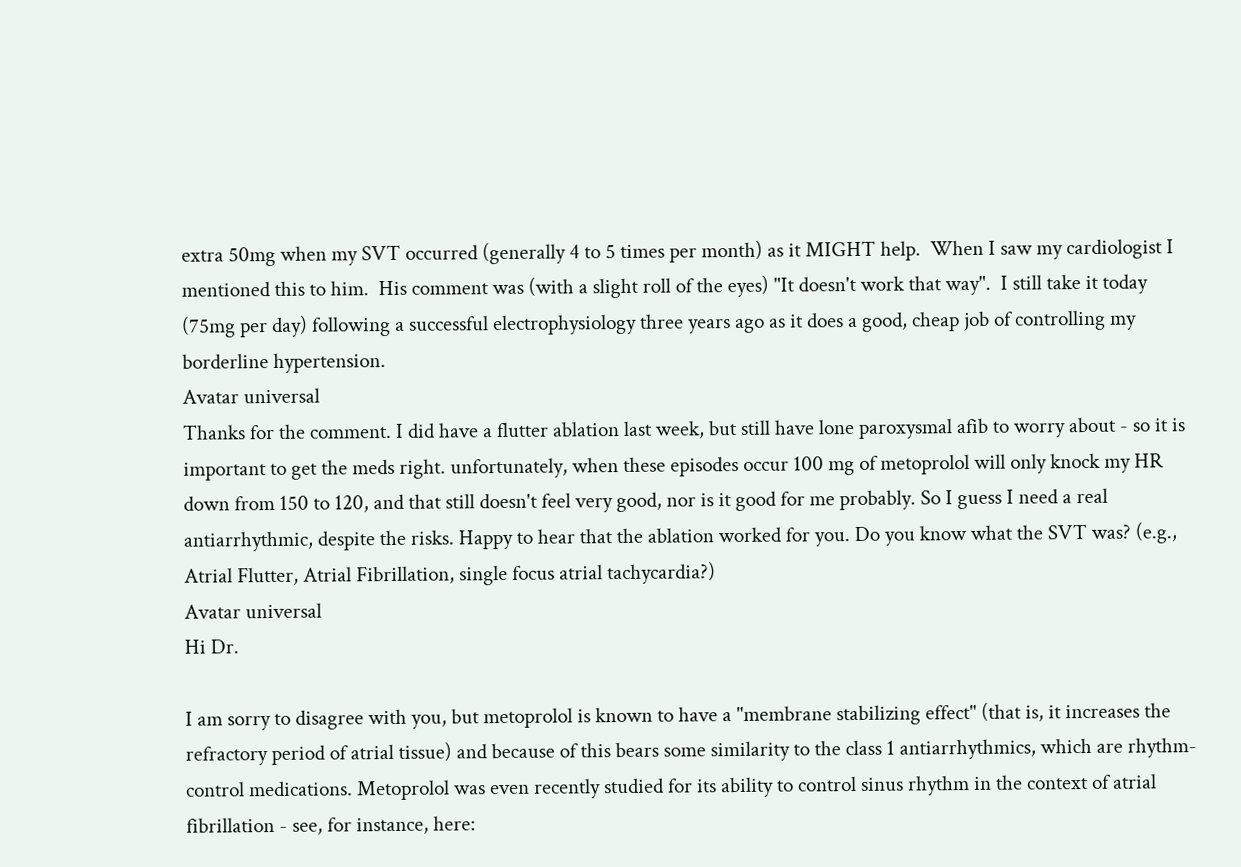extra 50mg when my SVT occurred (generally 4 to 5 times per month) as it MIGHT help.  When I saw my cardiologist I mentioned this to him.  His comment was (with a slight roll of the eyes) "It doesn't work that way".  I still take it today (75mg per day) following a successful electrophysiology three years ago as it does a good, cheap job of controlling my borderline hypertension.
Avatar universal
Thanks for the comment. I did have a flutter ablation last week, but still have lone paroxysmal afib to worry about - so it is important to get the meds right. unfortunately, when these episodes occur 100 mg of metoprolol will only knock my HR down from 150 to 120, and that still doesn't feel very good, nor is it good for me probably. So I guess I need a real antiarrhythmic, despite the risks. Happy to hear that the ablation worked for you. Do you know what the SVT was? (e.g., Atrial Flutter, Atrial Fibrillation, single focus atrial tachycardia?)
Avatar universal
Hi Dr.

I am sorry to disagree with you, but metoprolol is known to have a "membrane stabilizing effect" (that is, it increases the refractory period of atrial tissue) and because of this bears some similarity to the class 1 antiarrhythmics, which are rhythm-control medications. Metoprolol was even recently studied for its ability to control sinus rhythm in the context of atrial fibrillation - see, for instance, here: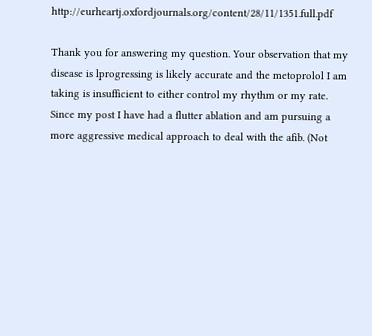http://eurheartj.oxfordjournals.org/content/28/11/1351.full.pdf

Thank you for answering my question. Your observation that my disease is lprogressing is likely accurate and the metoprolol I am taking is insufficient to either control my rhythm or my rate. Since my post I have had a flutter ablation and am pursuing a more aggressive medical approach to deal with the afib. (Not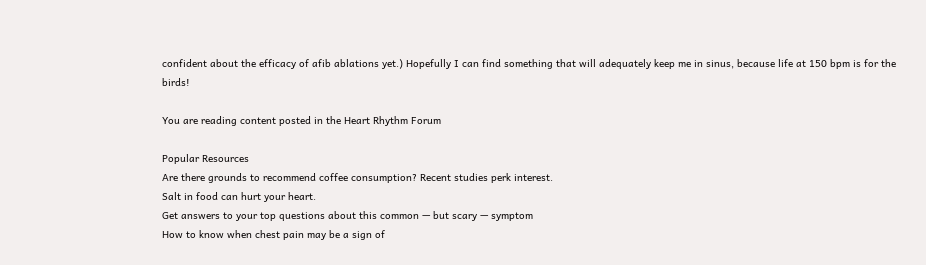confident about the efficacy of afib ablations yet.) Hopefully I can find something that will adequately keep me in sinus, because life at 150 bpm is for the birds!

You are reading content posted in the Heart Rhythm Forum

Popular Resources
Are there grounds to recommend coffee consumption? Recent studies perk interest.
Salt in food can hurt your heart.
Get answers to your top questions about this common — but scary — symptom
How to know when chest pain may be a sign of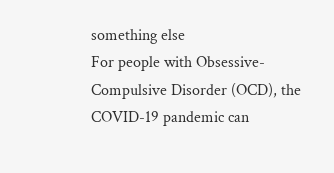something else
For people with Obsessive-Compulsive Disorder (OCD), the COVID-19 pandemic can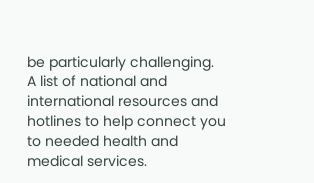be particularly challenging.
A list of national and international resources and hotlines to help connect you to needed health and medical services.